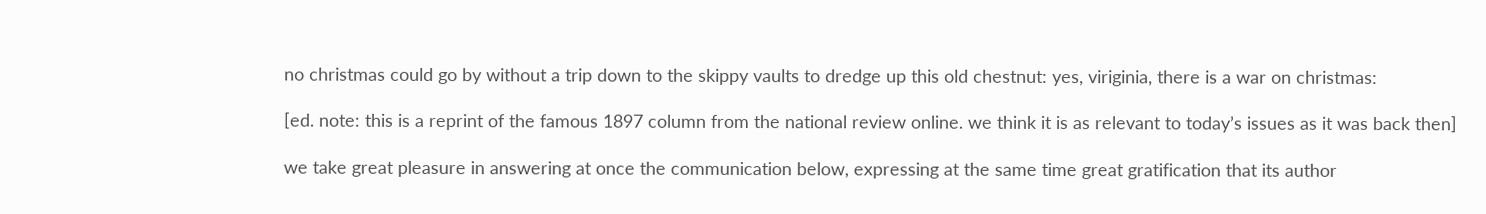no christmas could go by without a trip down to the skippy vaults to dredge up this old chestnut: yes, viriginia, there is a war on christmas:

[ed. note: this is a reprint of the famous 1897 column from the national review online. we think it is as relevant to today’s issues as it was back then]

we take great pleasure in answering at once the communication below, expressing at the same time great gratification that its author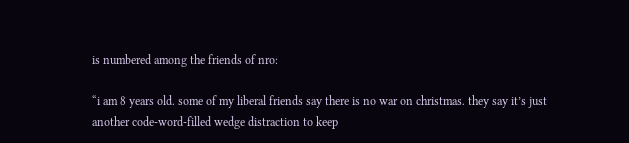is numbered among the friends of nro:

“i am 8 years old. some of my liberal friends say there is no war on christmas. they say it’s just another code-word-filled wedge distraction to keep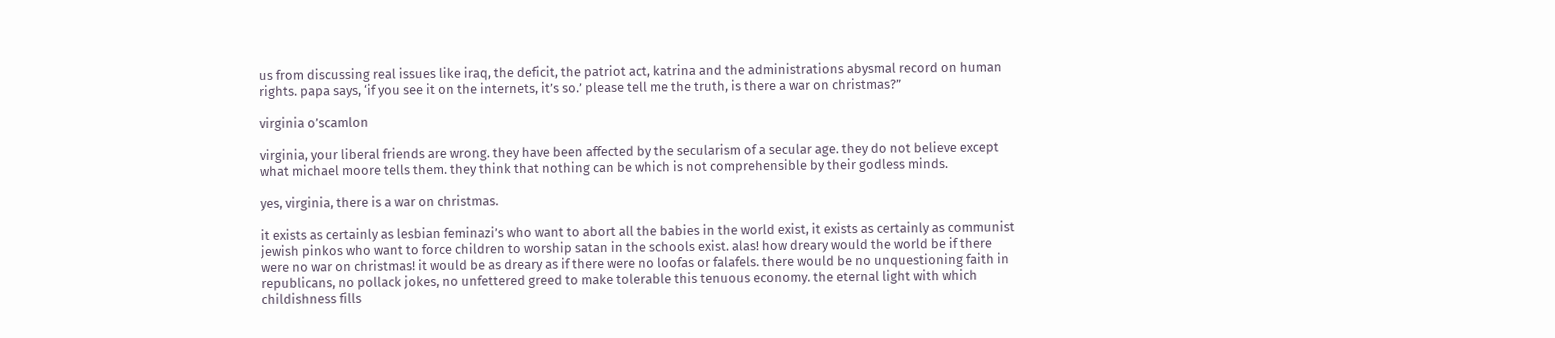us from discussing real issues like iraq, the deficit, the patriot act, katrina and the administrations abysmal record on human rights. papa says, ‘if you see it on the internets, it’s so.’ please tell me the truth, is there a war on christmas?”

virginia o’scamlon

virginia, your liberal friends are wrong. they have been affected by the secularism of a secular age. they do not believe except what michael moore tells them. they think that nothing can be which is not comprehensible by their godless minds.

yes, virginia, there is a war on christmas.

it exists as certainly as lesbian feminazi’s who want to abort all the babies in the world exist, it exists as certainly as communist jewish pinkos who want to force children to worship satan in the schools exist. alas! how dreary would the world be if there were no war on christmas! it would be as dreary as if there were no loofas or falafels. there would be no unquestioning faith in republicans, no pollack jokes, no unfettered greed to make tolerable this tenuous economy. the eternal light with which childishness fills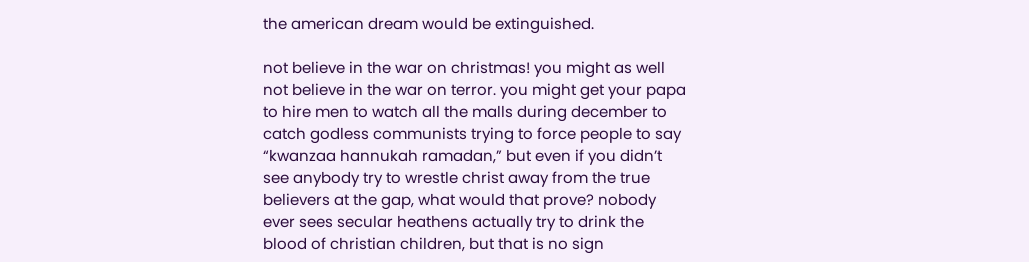the american dream would be extinguished.

not believe in the war on christmas! you might as well not believe in the war on terror. you might get your papa to hire men to watch all the malls during december to catch godless communists trying to force people to say “kwanzaa hannukah ramadan,” but even if you didn’t see anybody try to wrestle christ away from the true believers at the gap, what would that prove? nobody ever sees secular heathens actually try to drink the blood of christian children, but that is no sign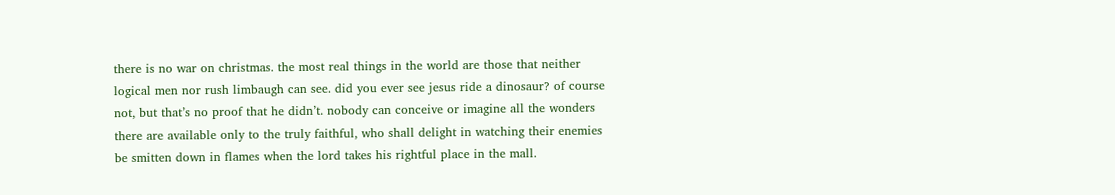there is no war on christmas. the most real things in the world are those that neither logical men nor rush limbaugh can see. did you ever see jesus ride a dinosaur? of course not, but that’s no proof that he didn’t. nobody can conceive or imagine all the wonders there are available only to the truly faithful, who shall delight in watching their enemies be smitten down in flames when the lord takes his rightful place in the mall.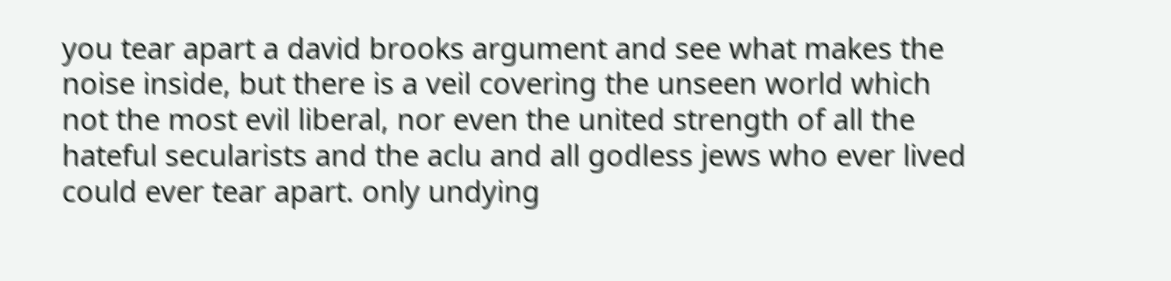you tear apart a david brooks argument and see what makes the noise inside, but there is a veil covering the unseen world which not the most evil liberal, nor even the united strength of all the hateful secularists and the aclu and all godless jews who ever lived could ever tear apart. only undying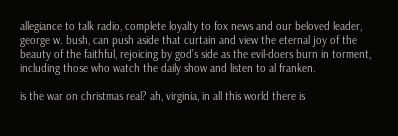allegiance to talk radio, complete loyalty to fox news and our beloved leader, george w. bush, can push aside that curtain and view the eternal joy of the beauty of the faithful, rejoicing by god’s side as the evil-doers burn in torment, including those who watch the daily show and listen to al franken.

is the war on christmas real? ah, virginia, in all this world there is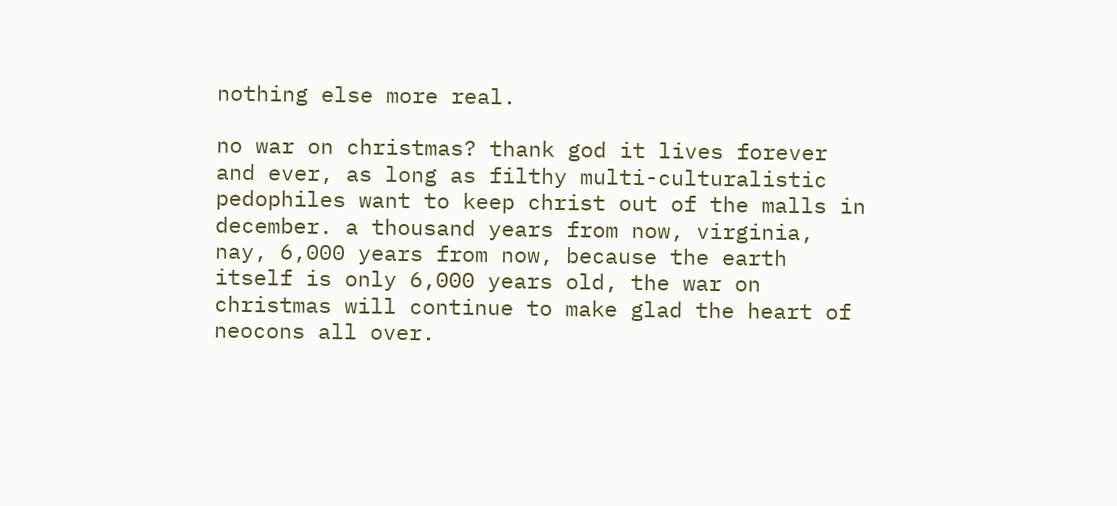nothing else more real.

no war on christmas? thank god it lives forever and ever, as long as filthy multi-culturalistic pedophiles want to keep christ out of the malls in december. a thousand years from now, virginia, nay, 6,000 years from now, because the earth itself is only 6,000 years old, the war on christmas will continue to make glad the heart of neocons all over.